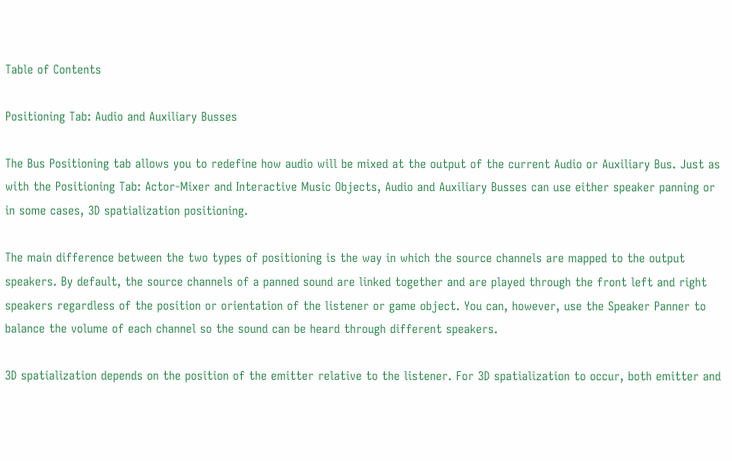Table of Contents

Positioning Tab: Audio and Auxiliary Busses

The Bus Positioning tab allows you to redefine how audio will be mixed at the output of the current Audio or Auxiliary Bus. Just as with the Positioning Tab: Actor-Mixer and Interactive Music Objects, Audio and Auxiliary Busses can use either speaker panning or in some cases, 3D spatialization positioning.

The main difference between the two types of positioning is the way in which the source channels are mapped to the output speakers. By default, the source channels of a panned sound are linked together and are played through the front left and right speakers regardless of the position or orientation of the listener or game object. You can, however, use the Speaker Panner to balance the volume of each channel so the sound can be heard through different speakers.

3D spatialization depends on the position of the emitter relative to the listener. For 3D spatialization to occur, both emitter and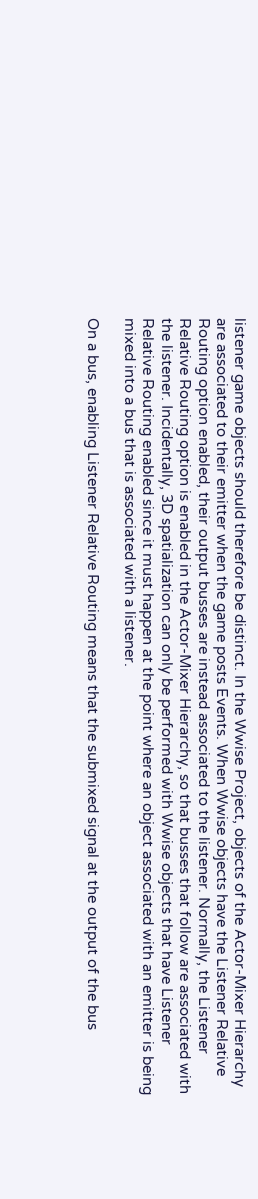listener game objects should therefore be distinct. In the Wwise Project, objects of the Actor-Mixer Hierarchy are associated to their emitter when the game posts Events. When Wwise objects have the Listener Relative Routing option enabled, their output busses are instead associated to the listener. Normally, the Listener Relative Routing option is enabled in the Actor-Mixer Hierarchy, so that busses that follow are associated with the listener. Incidentally, 3D spatialization can only be performed with Wwise objects that have Listener Relative Routing enabled since it must happen at the point where an object associated with an emitter is being mixed into a bus that is associated with a listener.

On a bus, enabling Listener Relative Routing means that the submixed signal at the output of the bus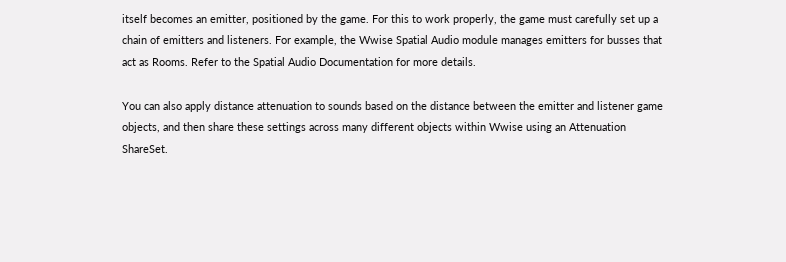itself becomes an emitter, positioned by the game. For this to work properly, the game must carefully set up a chain of emitters and listeners. For example, the Wwise Spatial Audio module manages emitters for busses that act as Rooms. Refer to the Spatial Audio Documentation for more details.

You can also apply distance attenuation to sounds based on the distance between the emitter and listener game objects, and then share these settings across many different objects within Wwise using an Attenuation ShareSet.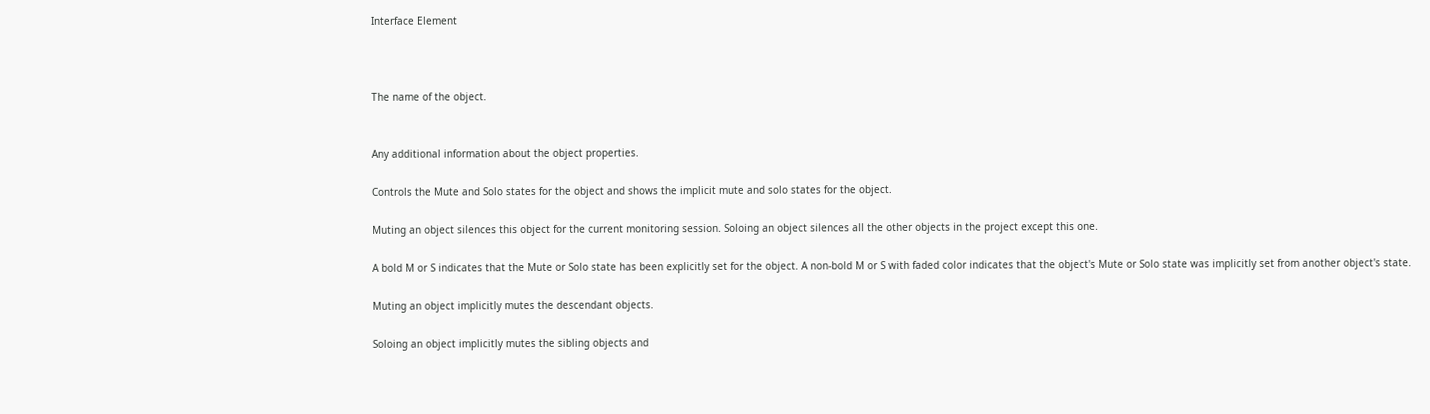Interface Element



The name of the object.


Any additional information about the object properties.

Controls the Mute and Solo states for the object and shows the implicit mute and solo states for the object.

Muting an object silences this object for the current monitoring session. Soloing an object silences all the other objects in the project except this one.

A bold M or S indicates that the Mute or Solo state has been explicitly set for the object. A non-bold M or S with faded color indicates that the object's Mute or Solo state was implicitly set from another object's state.

Muting an object implicitly mutes the descendant objects.

Soloing an object implicitly mutes the sibling objects and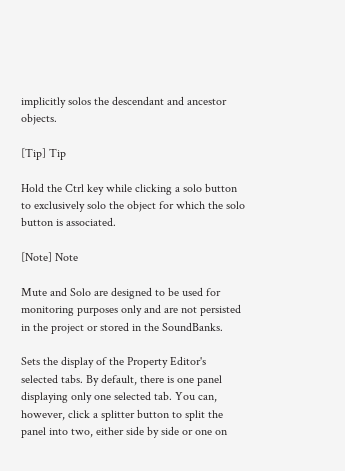implicitly solos the descendant and ancestor objects.

[Tip] Tip

Hold the Ctrl key while clicking a solo button to exclusively solo the object for which the solo button is associated.

[Note] Note

Mute and Solo are designed to be used for monitoring purposes only and are not persisted in the project or stored in the SoundBanks.

Sets the display of the Property Editor's selected tabs. By default, there is one panel displaying only one selected tab. You can, however, click a splitter button to split the panel into two, either side by side or one on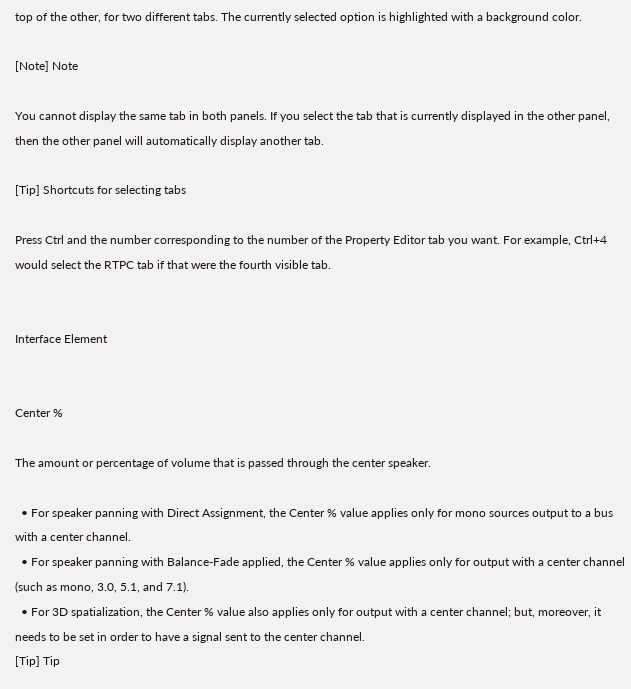top of the other, for two different tabs. The currently selected option is highlighted with a background color.

[Note] Note

You cannot display the same tab in both panels. If you select the tab that is currently displayed in the other panel, then the other panel will automatically display another tab.

[Tip] Shortcuts for selecting tabs

Press Ctrl and the number corresponding to the number of the Property Editor tab you want. For example, Ctrl+4 would select the RTPC tab if that were the fourth visible tab.


Interface Element


Center %

The amount or percentage of volume that is passed through the center speaker.

  • For speaker panning with Direct Assignment, the Center % value applies only for mono sources output to a bus with a center channel.
  • For speaker panning with Balance-Fade applied, the Center % value applies only for output with a center channel (such as mono, 3.0, 5.1, and 7.1).
  • For 3D spatialization, the Center % value also applies only for output with a center channel; but, moreover, it needs to be set in order to have a signal sent to the center channel.
[Tip] Tip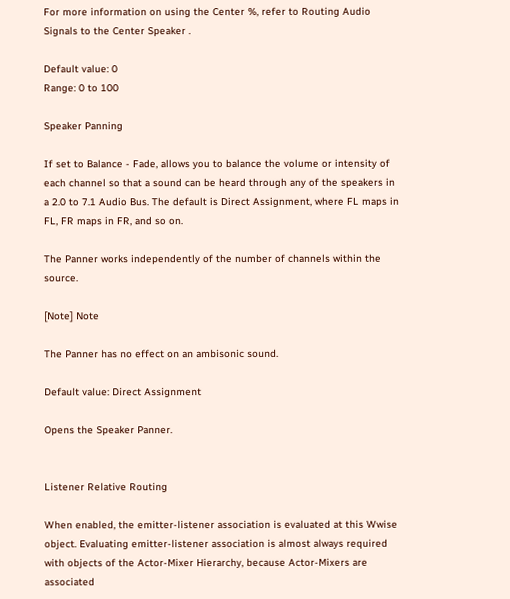For more information on using the Center %, refer to Routing Audio Signals to the Center Speaker .

Default value: 0
Range: 0 to 100

Speaker Panning

If set to Balance - Fade, allows you to balance the volume or intensity of each channel so that a sound can be heard through any of the speakers in a 2.0 to 7.1 Audio Bus. The default is Direct Assignment, where FL maps in FL, FR maps in FR, and so on.

The Panner works independently of the number of channels within the source.

[Note] Note

The Panner has no effect on an ambisonic sound.

Default value: Direct Assignment

Opens the Speaker Panner.


Listener Relative Routing

When enabled, the emitter-listener association is evaluated at this Wwise object. Evaluating emitter-listener association is almost always required with objects of the Actor-Mixer Hierarchy, because Actor-Mixers are associated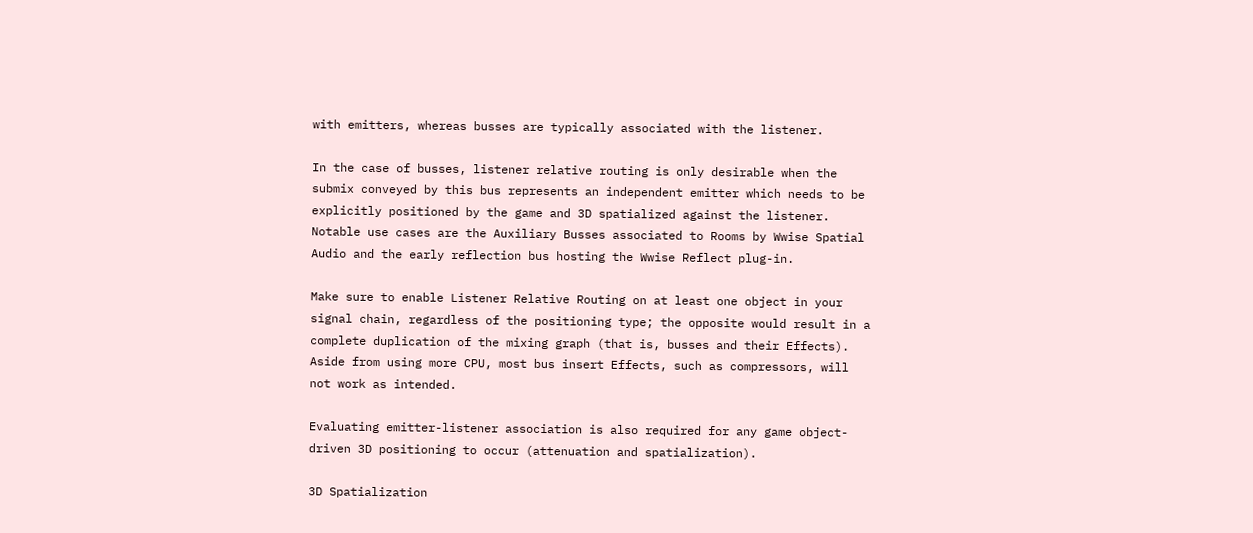with emitters, whereas busses are typically associated with the listener.

In the case of busses, listener relative routing is only desirable when the submix conveyed by this bus represents an independent emitter which needs to be explicitly positioned by the game and 3D spatialized against the listener. Notable use cases are the Auxiliary Busses associated to Rooms by Wwise Spatial Audio and the early reflection bus hosting the Wwise Reflect plug-in.

Make sure to enable Listener Relative Routing on at least one object in your signal chain, regardless of the positioning type; the opposite would result in a complete duplication of the mixing graph (that is, busses and their Effects). Aside from using more CPU, most bus insert Effects, such as compressors, will not work as intended.

Evaluating emitter-listener association is also required for any game object-driven 3D positioning to occur (attenuation and spatialization).

3D Spatialization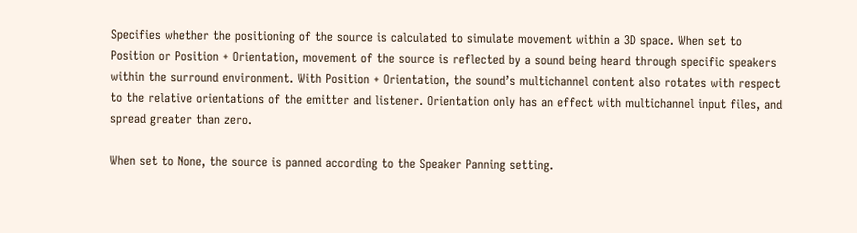Specifies whether the positioning of the source is calculated to simulate movement within a 3D space. When set to Position or Position + Orientation, movement of the source is reflected by a sound being heard through specific speakers within the surround environment. With Position + Orientation, the sound’s multichannel content also rotates with respect to the relative orientations of the emitter and listener. Orientation only has an effect with multichannel input files, and spread greater than zero.

When set to None, the source is panned according to the Speaker Panning setting.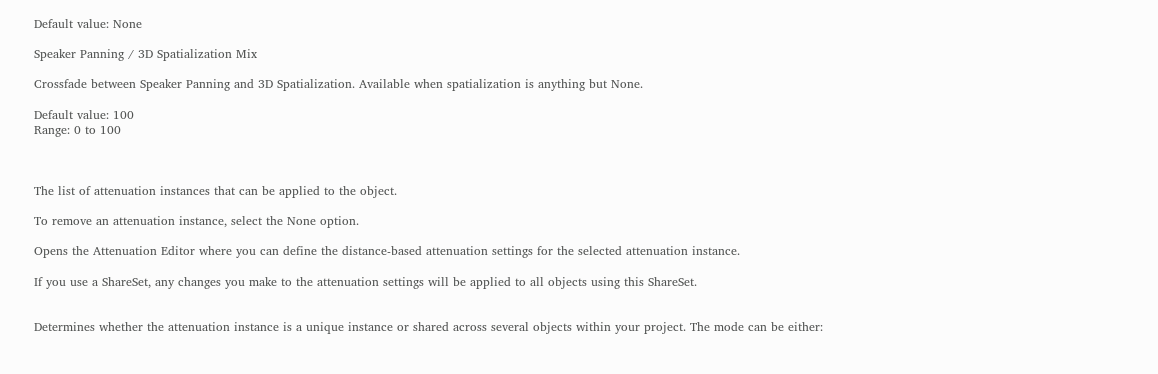Default value: None

Speaker Panning / 3D Spatialization Mix

Crossfade between Speaker Panning and 3D Spatialization. Available when spatialization is anything but None.

Default value: 100
Range: 0 to 100



The list of attenuation instances that can be applied to the object.

To remove an attenuation instance, select the None option.

Opens the Attenuation Editor where you can define the distance-based attenuation settings for the selected attenuation instance.

If you use a ShareSet, any changes you make to the attenuation settings will be applied to all objects using this ShareSet.


Determines whether the attenuation instance is a unique instance or shared across several objects within your project. The mode can be either: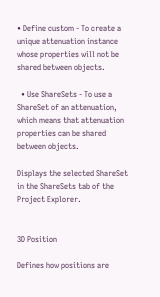• Define custom - To create a unique attenuation instance whose properties will not be shared between objects.

  • Use ShareSets - To use a ShareSet of an attenuation, which means that attenuation properties can be shared between objects.

Displays the selected ShareSet in the ShareSets tab of the Project Explorer.


3D Position

Defines how positions are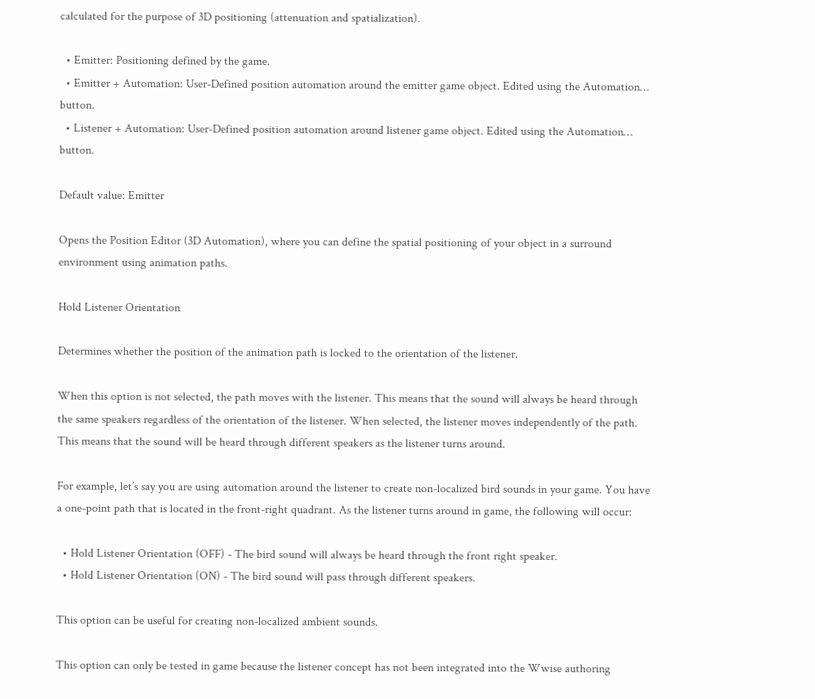calculated for the purpose of 3D positioning (attenuation and spatialization).

  • Emitter: Positioning defined by the game.
  • Emitter + Automation: User-Defined position automation around the emitter game object. Edited using the Automation… button.
  • Listener + Automation: User-Defined position automation around listener game object. Edited using the Automation… button.

Default value: Emitter

Opens the Position Editor (3D Automation), where you can define the spatial positioning of your object in a surround environment using animation paths.

Hold Listener Orientation

Determines whether the position of the animation path is locked to the orientation of the listener.

When this option is not selected, the path moves with the listener. This means that the sound will always be heard through the same speakers regardless of the orientation of the listener. When selected, the listener moves independently of the path. This means that the sound will be heard through different speakers as the listener turns around.

For example, let’s say you are using automation around the listener to create non-localized bird sounds in your game. You have a one-point path that is located in the front-right quadrant. As the listener turns around in game, the following will occur:

  • Hold Listener Orientation (OFF) - The bird sound will always be heard through the front right speaker.
  • Hold Listener Orientation (ON) - The bird sound will pass through different speakers.

This option can be useful for creating non-localized ambient sounds.

This option can only be tested in game because the listener concept has not been integrated into the Wwise authoring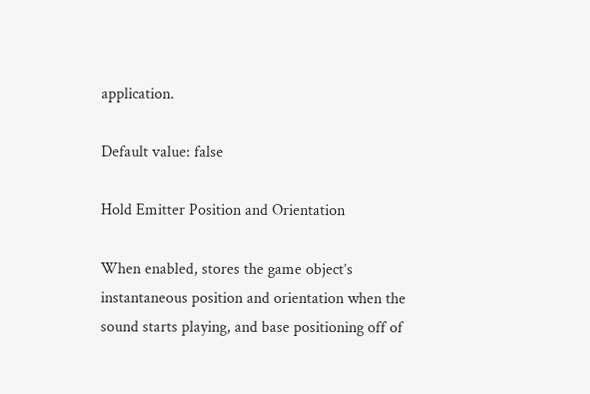application.

Default value: false

Hold Emitter Position and Orientation

When enabled, stores the game object’s instantaneous position and orientation when the sound starts playing, and base positioning off of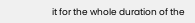it for the whole duration of the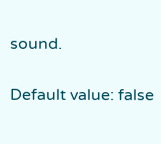sound.

Default value: false